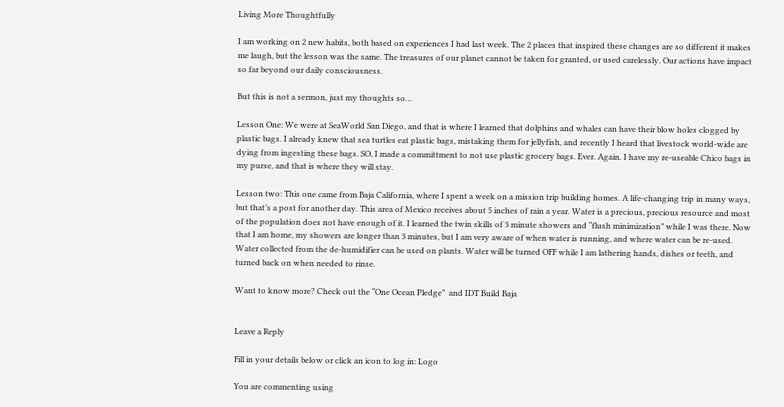Living More Thoughtfully

I am working on 2 new habits, both based on experiences I had last week. The 2 places that inspired these changes are so different it makes me laugh, but the lesson was the same. The treasures of our planet cannot be taken for granted, or used carelessly. Our actions have impact so far beyond our daily consciousness.

But this is not a sermon, just my thoughts so…

Lesson One: We were at SeaWorld San Diego, and that is where I learned that dolphins and whales can have their blow holes clogged by plastic bags. I already knew that sea turtles eat plastic bags, mistaking them for jellyfish, and recently I heard that livestock world-wide are dying from ingesting these bags. SO, I made a committment to not use plastic grocery bags. Ever. Again. I have my re-useable Chico bags in my purse, and that is where they will stay.

Lesson two: This one came from Baja California, where I spent a week on a mission trip building homes. A life-changing trip in many ways, but that’s a post for another day. This area of Mexico receives about 5 inches of rain a year. Water is a precious, precious resource and most of the population does not have enough of it. I learned the twin skills of 3 minute showers and “flush minimization” while I was there. Now that I am home, my showers are longer than 3 minutes, but I am very aware of when water is running, and where water can be re-used. Water collected from the de-humidifier can be used on plants. Water will be turned OFF while I am lathering hands, dishes or teeth, and turned back on when needed to rinse.

Want to know more? Check out the “One Ocean Pledge”  and IDT Build Baja


Leave a Reply

Fill in your details below or click an icon to log in: Logo

You are commenting using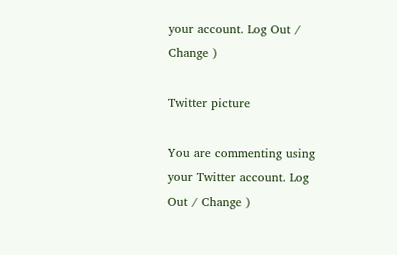your account. Log Out / Change )

Twitter picture

You are commenting using your Twitter account. Log Out / Change )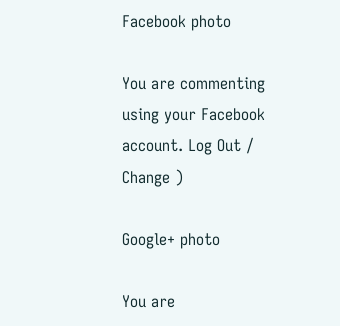Facebook photo

You are commenting using your Facebook account. Log Out / Change )

Google+ photo

You are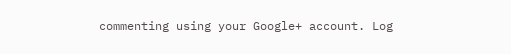commenting using your Google+ account. Log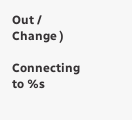Out / Change )

Connecting to %s